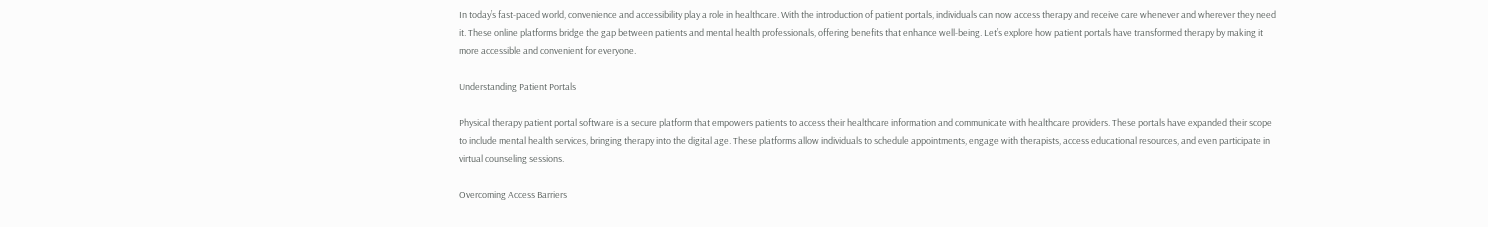In today’s fast-paced world, convenience and accessibility play a role in healthcare. With the introduction of patient portals, individuals can now access therapy and receive care whenever and wherever they need it. These online platforms bridge the gap between patients and mental health professionals, offering benefits that enhance well-being. Let’s explore how patient portals have transformed therapy by making it more accessible and convenient for everyone.

Understanding Patient Portals

Physical therapy patient portal software is a secure platform that empowers patients to access their healthcare information and communicate with healthcare providers. These portals have expanded their scope to include mental health services, bringing therapy into the digital age. These platforms allow individuals to schedule appointments, engage with therapists, access educational resources, and even participate in virtual counseling sessions.

Overcoming Access Barriers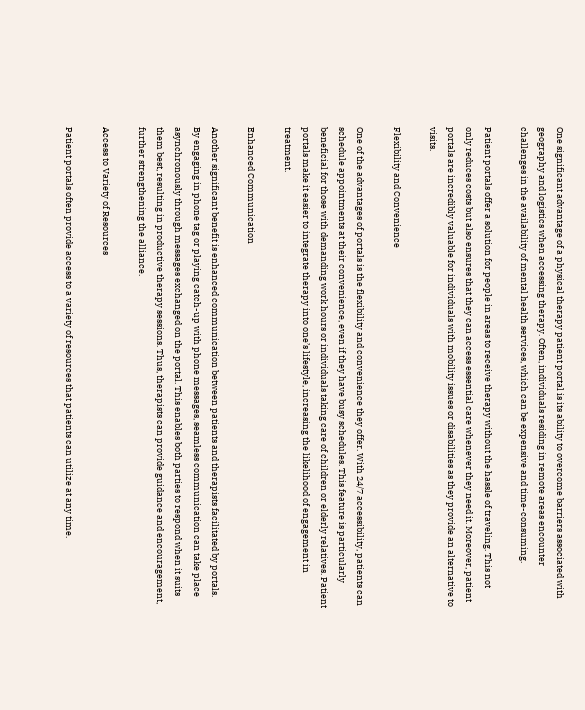One significant advantage of a physical therapy patient portal is its ability to overcome barriers associated with geography and logistics when accessing therapy. Often, individuals residing in remote areas encounter challenges in the availability of mental health services, which can be expensive and time-consuming.

Patient portals offer a solution for people in areas to receive therapy without the hassle of traveling. This not only reduces costs but also ensures that they can access essential care whenever they need it. Moreover, patient portals are incredibly valuable for individuals with mobility issues or disabilities as they provide an alternative to visits.

Flexibility and Convenience

One of the advantages of portals is the flexibility and convenience they offer. With 24/7 accessibility, patients can schedule appointments at their convenience, even if they have busy schedules. This feature is particularly beneficial for those with demanding work hours or individuals taking care of children or elderly relatives. Patient portals make it easier to integrate therapy into one’s lifestyle, increasing the likelihood of engagement in treatment.

Enhanced Communication

Another significant benefit is enhanced communication between patients and therapists facilitated by portals. By engaging in phone tag or playing catch-up with phone messages, seamless communication can take place asynchronously through messages exchanged on the portal. This enables both parties to respond when it suits them best, resulting in productive therapy sessions. Thus, therapists can provide guidance and encouragement, further strengthening the alliance.

Access to Variety of Resources

Patient portals often provide access to a variety of resources that patients can utilize at any time.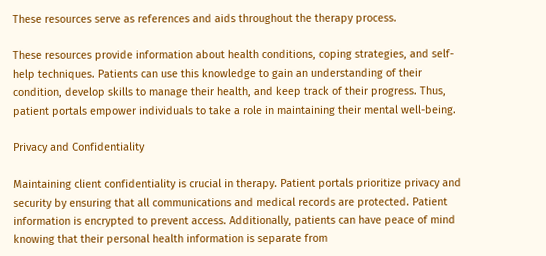These resources serve as references and aids throughout the therapy process.

These resources provide information about health conditions, coping strategies, and self-help techniques. Patients can use this knowledge to gain an understanding of their condition, develop skills to manage their health, and keep track of their progress. Thus, patient portals empower individuals to take a role in maintaining their mental well-being.

Privacy and Confidentiality

Maintaining client confidentiality is crucial in therapy. Patient portals prioritize privacy and security by ensuring that all communications and medical records are protected. Patient information is encrypted to prevent access. Additionally, patients can have peace of mind knowing that their personal health information is separate from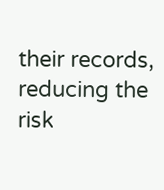their records, reducing the risk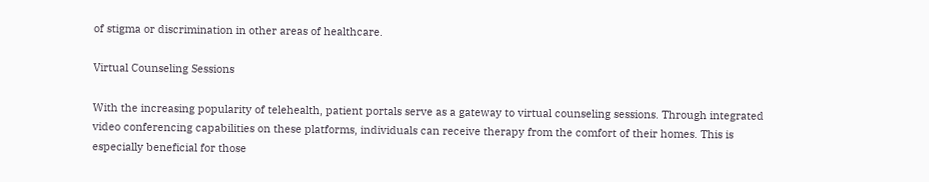of stigma or discrimination in other areas of healthcare.

Virtual Counseling Sessions

With the increasing popularity of telehealth, patient portals serve as a gateway to virtual counseling sessions. Through integrated video conferencing capabilities on these platforms, individuals can receive therapy from the comfort of their homes. This is especially beneficial for those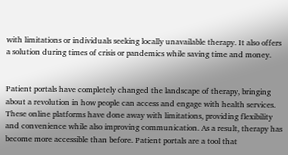with limitations or individuals seeking locally unavailable therapy. It also offers a solution during times of crisis or pandemics while saving time and money.


Patient portals have completely changed the landscape of therapy, bringing about a revolution in how people can access and engage with health services. These online platforms have done away with limitations, providing flexibility and convenience while also improving communication. As a result, therapy has become more accessible than before. Patient portals are a tool that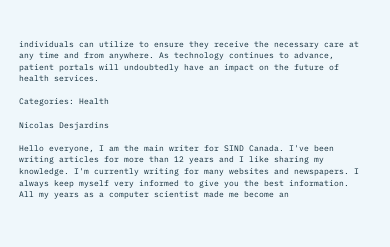individuals can utilize to ensure they receive the necessary care at any time and from anywhere. As technology continues to advance, patient portals will undoubtedly have an impact on the future of health services.

Categories: Health

Nicolas Desjardins

Hello everyone, I am the main writer for SIND Canada. I've been writing articles for more than 12 years and I like sharing my knowledge. I'm currently writing for many websites and newspapers. I always keep myself very informed to give you the best information. All my years as a computer scientist made me become an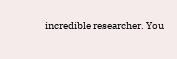incredible researcher. You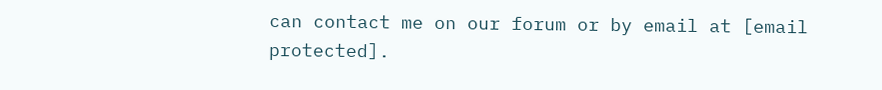can contact me on our forum or by email at [email protected].